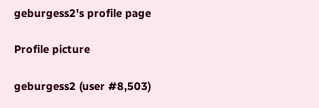geburgess2's profile page

Profile picture

geburgess2 (user #8,503)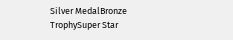Silver MedalBronze TrophySuper Star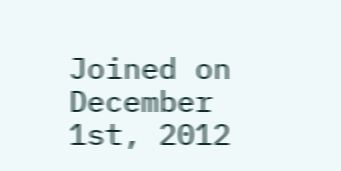Joined on December 1st, 2012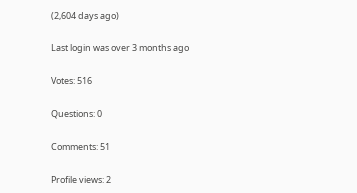(2,604 days ago)

Last login was over 3 months ago

Votes: 516

Questions: 0

Comments: 51

Profile views: 2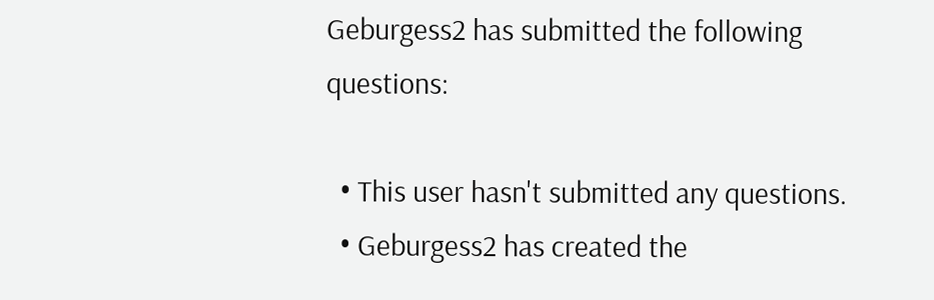Geburgess2 has submitted the following questions:

  • This user hasn't submitted any questions.
  • Geburgess2 has created the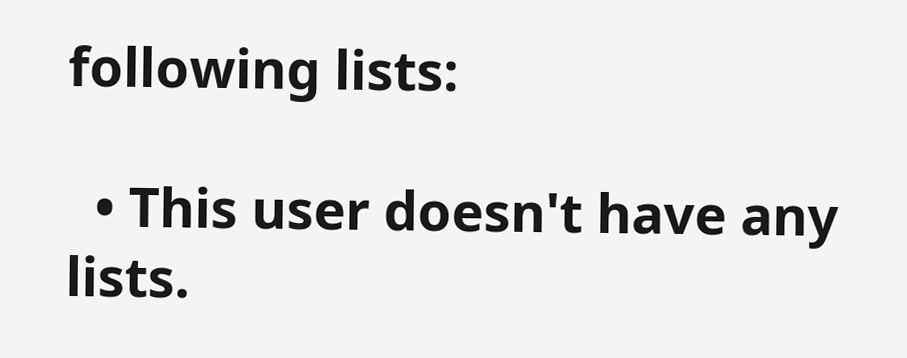following lists:

  • This user doesn't have any lists.